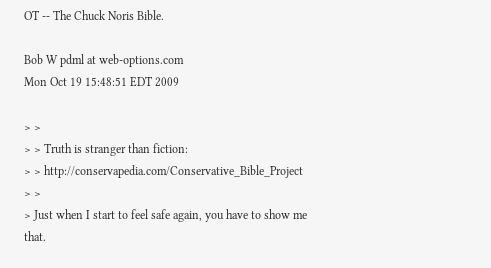OT -- The Chuck Noris Bible.

Bob W pdml at web-options.com
Mon Oct 19 15:48:51 EDT 2009

> >
> > Truth is stranger than fiction:
> > http://conservapedia.com/Conservative_Bible_Project
> >
> Just when I start to feel safe again, you have to show me that.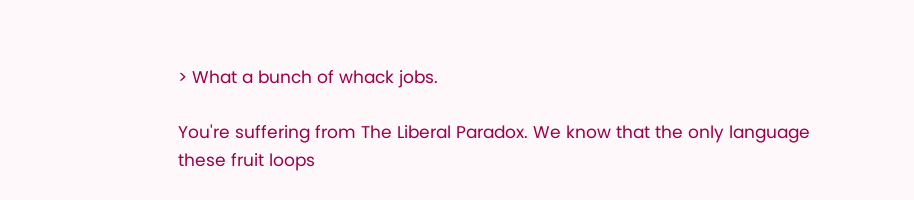> What a bunch of whack jobs.

You're suffering from The Liberal Paradox. We know that the only language
these fruit loops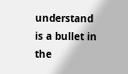understand is a bullet in the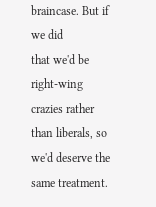braincase. But if we did
that we'd be right-wing crazies rather than liberals, so we'd deserve the
same treatment.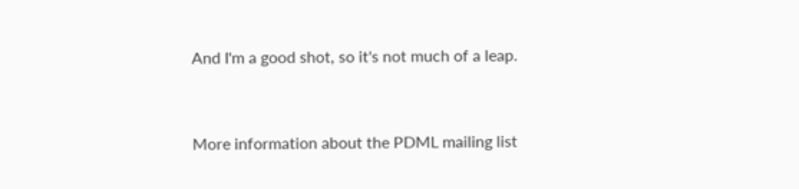And I'm a good shot, so it's not much of a leap.


More information about the PDML mailing list